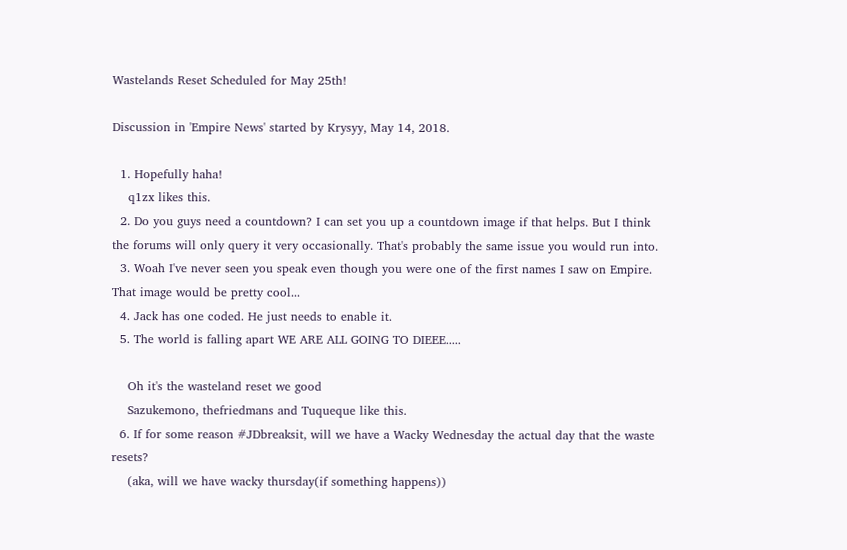Wastelands Reset Scheduled for May 25th!

Discussion in 'Empire News' started by Krysyy, May 14, 2018.

  1. Hopefully haha!
    q1zx likes this.
  2. Do you guys need a countdown? I can set you up a countdown image if that helps. But I think the forums will only query it very occasionally. That's probably the same issue you would run into.
  3. Woah I've never seen you speak even though you were one of the first names I saw on Empire. That image would be pretty cool...
  4. Jack has one coded. He just needs to enable it.
  5. The world is falling apart WE ARE ALL GOING TO DIEEE.....

    Oh it's the wasteland reset we good
    Sazukemono, thefriedmans and Tuqueque like this.
  6. If for some reason #JDbreaksit, will we have a Wacky Wednesday the actual day that the waste resets?
    (aka, will we have wacky thursday(if something happens))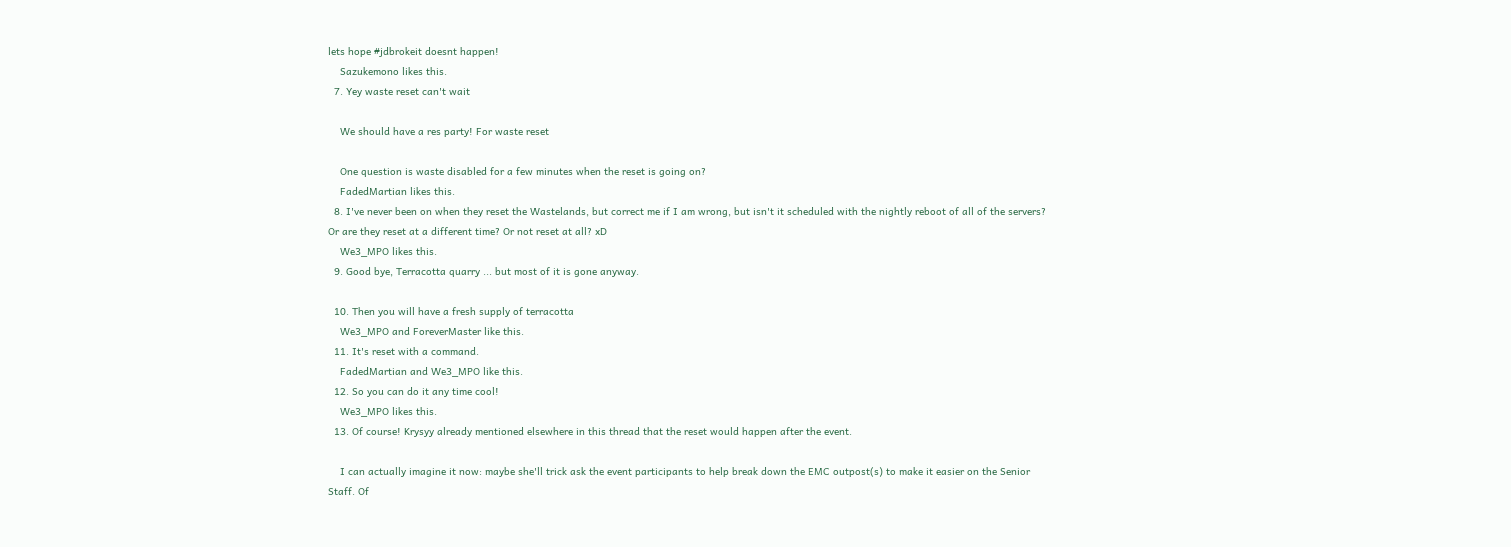lets hope #jdbrokeit doesnt happen!
    Sazukemono likes this.
  7. Yey waste reset can't wait

    We should have a res party! For waste reset

    One question is waste disabled for a few minutes when the reset is going on?
    FadedMartian likes this.
  8. I've never been on when they reset the Wastelands, but correct me if I am wrong, but isn't it scheduled with the nightly reboot of all of the servers? Or are they reset at a different time? Or not reset at all? xD
    We3_MPO likes this.
  9. Good bye, Terracotta quarry ... but most of it is gone anyway.

  10. Then you will have a fresh supply of terracotta
    We3_MPO and ForeverMaster like this.
  11. It's reset with a command.
    FadedMartian and We3_MPO like this.
  12. So you can do it any time cool!
    We3_MPO likes this.
  13. Of course! Krysyy already mentioned elsewhere in this thread that the reset would happen after the event.

    I can actually imagine it now: maybe she'll trick ask the event participants to help break down the EMC outpost(s) to make it easier on the Senior Staff. Of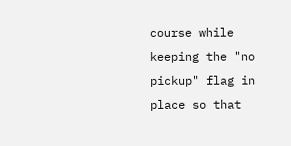course while keeping the "no pickup" flag in place so that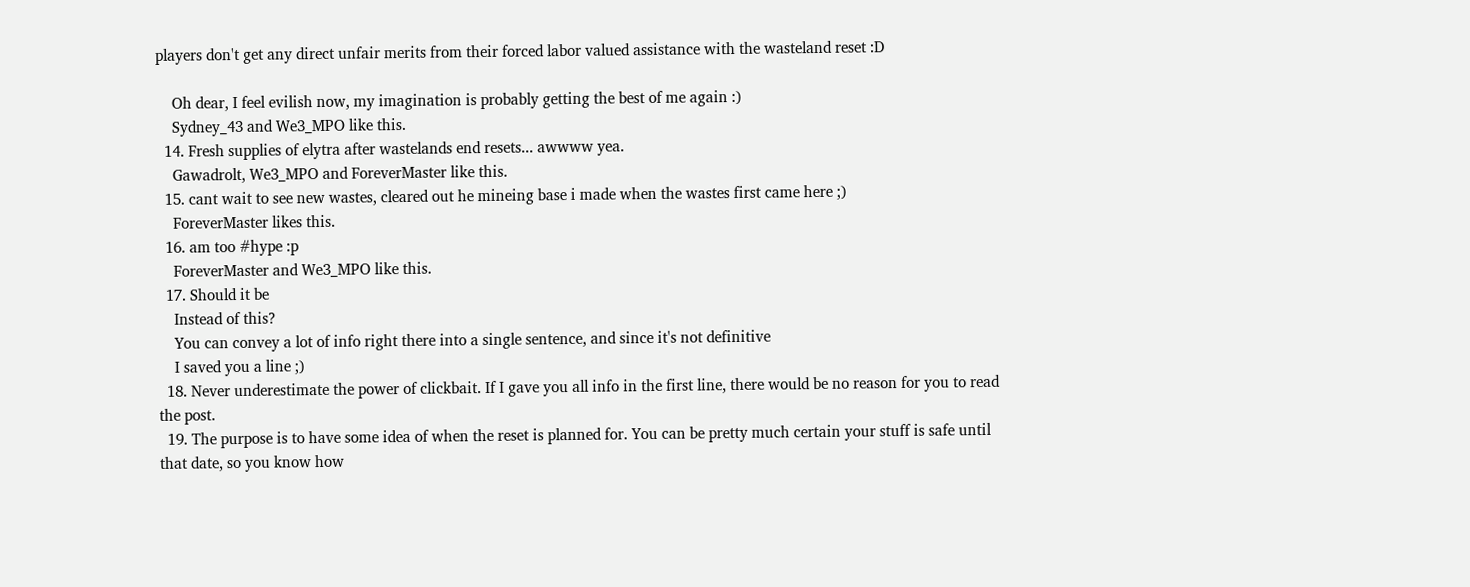players don't get any direct unfair merits from their forced labor valued assistance with the wasteland reset :D

    Oh dear, I feel evilish now, my imagination is probably getting the best of me again :)
    Sydney_43 and We3_MPO like this.
  14. Fresh supplies of elytra after wastelands end resets... awwww yea.
    Gawadrolt, We3_MPO and ForeverMaster like this.
  15. cant wait to see new wastes, cleared out he mineing base i made when the wastes first came here ;)
    ForeverMaster likes this.
  16. am too #hype :p
    ForeverMaster and We3_MPO like this.
  17. Should it be
    Instead of this?
    You can convey a lot of info right there into a single sentence, and since it's not definitive
    I saved you a line ;)
  18. Never underestimate the power of clickbait. If I gave you all info in the first line, there would be no reason for you to read the post.
  19. The purpose is to have some idea of when the reset is planned for. You can be pretty much certain your stuff is safe until that date, so you know how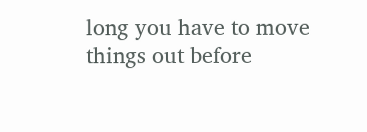long you have to move things out before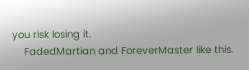you risk losing it.
    FadedMartian and ForeverMaster like this.